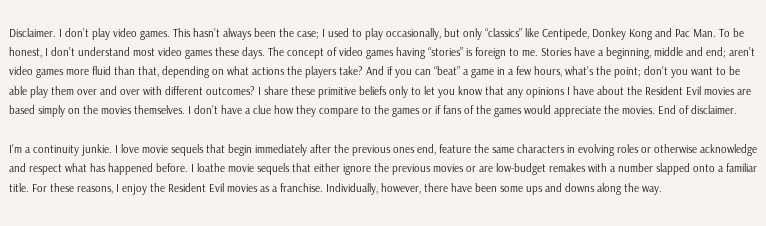Disclaimer. I don’t play video games. This hasn’t always been the case; I used to play occasionally, but only “classics” like Centipede, Donkey Kong and Pac Man. To be honest, I don’t understand most video games these days. The concept of video games having “stories” is foreign to me. Stories have a beginning, middle and end; aren’t video games more fluid than that, depending on what actions the players take? And if you can “beat” a game in a few hours, what’s the point; don’t you want to be able play them over and over with different outcomes? I share these primitive beliefs only to let you know that any opinions I have about the Resident Evil movies are based simply on the movies themselves. I don’t have a clue how they compare to the games or if fans of the games would appreciate the movies. End of disclaimer.

I’m a continuity junkie. I love movie sequels that begin immediately after the previous ones end, feature the same characters in evolving roles or otherwise acknowledge and respect what has happened before. I loathe movie sequels that either ignore the previous movies or are low-budget remakes with a number slapped onto a familiar title. For these reasons, I enjoy the Resident Evil movies as a franchise. Individually, however, there have been some ups and downs along the way.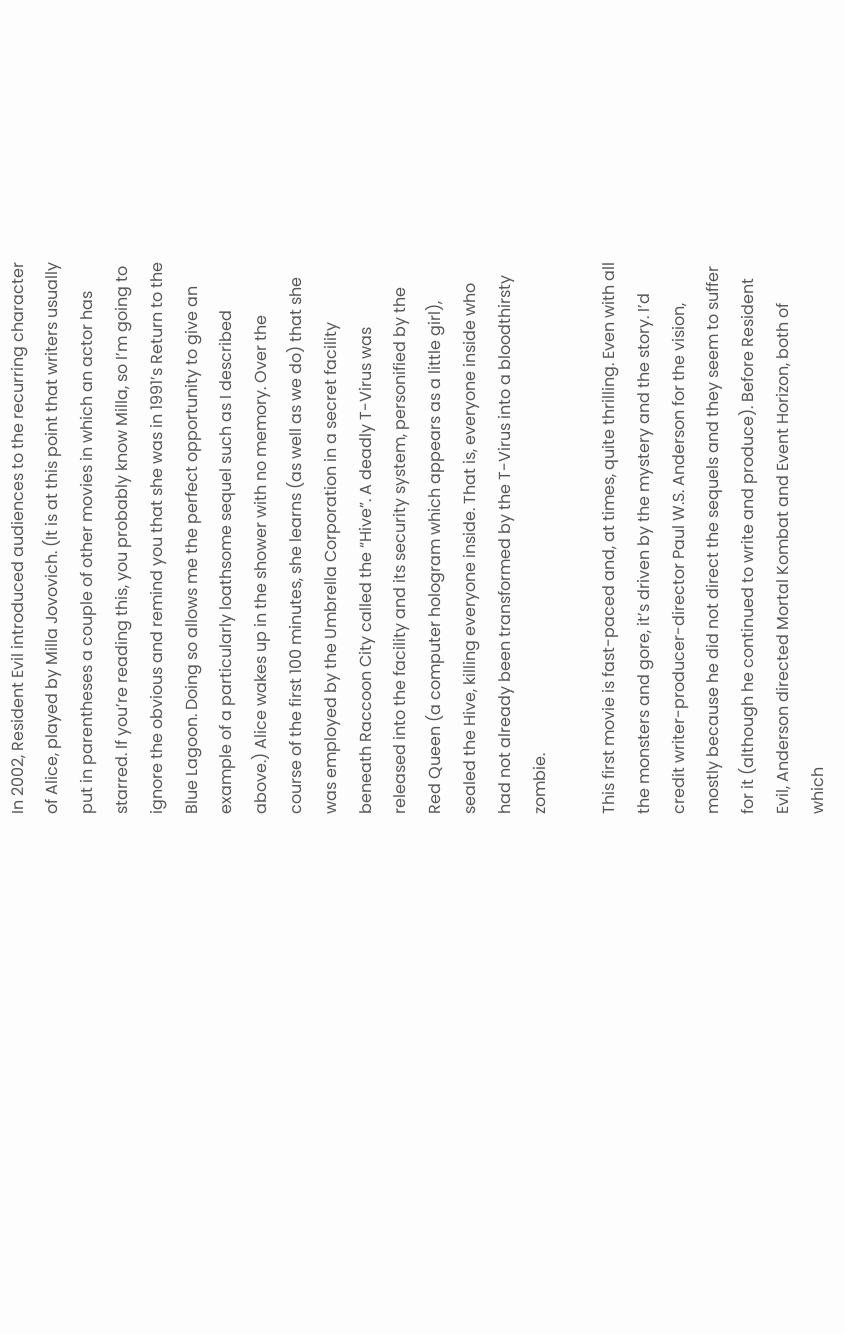In 2002, Resident Evil introduced audiences to the recurring character of Alice, played by Milla Jovovich. (It is at this point that writers usually put in parentheses a couple of other movies in which an actor has starred. If you’re reading this, you probably know Milla, so I’m going to ignore the obvious and remind you that she was in 1991’s Return to the Blue Lagoon. Doing so allows me the perfect opportunity to give an example of a particularly loathsome sequel such as I described above.) Alice wakes up in the shower with no memory. Over the course of the first 100 minutes, she learns (as well as we do) that she was employed by the Umbrella Corporation in a secret facility beneath Raccoon City called the “Hive”. A deadly T-Virus was released into the facility and its security system, personified by the Red Queen (a computer hologram which appears as a little girl), sealed the Hive, killing everyone inside. That is, everyone inside who had not already been transformed by the T-Virus into a bloodthirsty zombie.

This first movie is fast-paced and, at times, quite thrilling. Even with all the monsters and gore, it’s driven by the mystery and the story. I’d credit writer-producer-director Paul W.S. Anderson for the vision, mostly because he did not direct the sequels and they seem to suffer for it (although he continued to write and produce). Before Resident Evil, Anderson directed Mortal Kombat and Event Horizon, both of which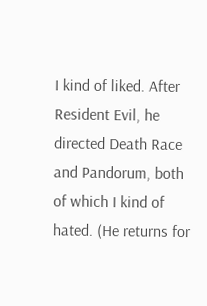I kind of liked. After Resident Evil, he directed Death Race and Pandorum, both of which I kind of hated. (He returns for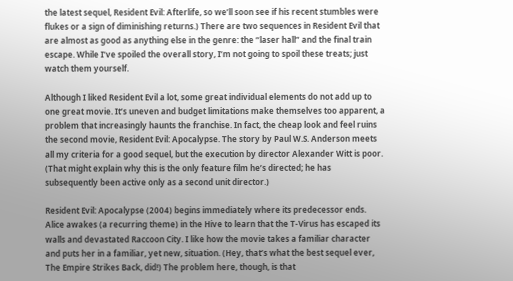the latest sequel, Resident Evil: Afterlife, so we’ll soon see if his recent stumbles were flukes or a sign of diminishing returns.) There are two sequences in Resident Evil that are almost as good as anything else in the genre: the “laser hall” and the final train escape. While I’ve spoiled the overall story, I’m not going to spoil these treats; just watch them yourself.

Although I liked Resident Evil a lot, some great individual elements do not add up to one great movie. It’s uneven and budget limitations make themselves too apparent, a problem that increasingly haunts the franchise. In fact, the cheap look and feel ruins the second movie, Resident Evil: Apocalypse. The story by Paul W.S. Anderson meets all my criteria for a good sequel, but the execution by director Alexander Witt is poor. (That might explain why this is the only feature film he’s directed; he has subsequently been active only as a second unit director.)

Resident Evil: Apocalypse (2004) begins immediately where its predecessor ends. Alice awakes (a recurring theme) in the Hive to learn that the T-Virus has escaped its walls and devastated Raccoon City. I like how the movie takes a familiar character and puts her in a familiar, yet new, situation. (Hey, that’s what the best sequel ever, The Empire Strikes Back, did!) The problem here, though, is that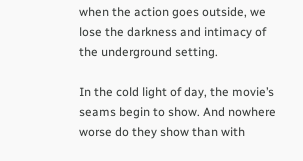when the action goes outside, we lose the darkness and intimacy of the underground setting.

In the cold light of day, the movie’s seams begin to show. And nowhere worse do they show than with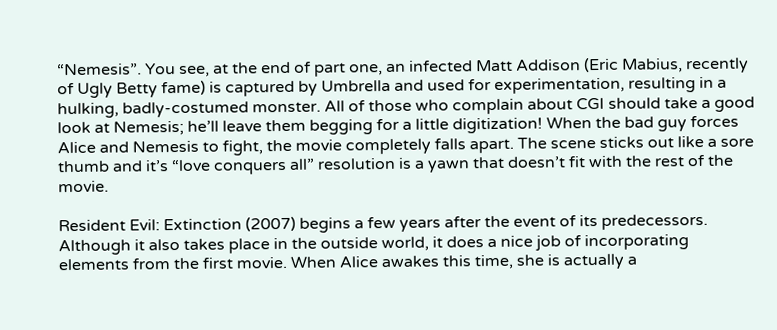“Nemesis”. You see, at the end of part one, an infected Matt Addison (Eric Mabius, recently of Ugly Betty fame) is captured by Umbrella and used for experimentation, resulting in a hulking, badly-costumed monster. All of those who complain about CGI should take a good look at Nemesis; he’ll leave them begging for a little digitization! When the bad guy forces Alice and Nemesis to fight, the movie completely falls apart. The scene sticks out like a sore thumb and it’s “love conquers all” resolution is a yawn that doesn’t fit with the rest of the movie.

Resident Evil: Extinction (2007) begins a few years after the event of its predecessors. Although it also takes place in the outside world, it does a nice job of incorporating elements from the first movie. When Alice awakes this time, she is actually a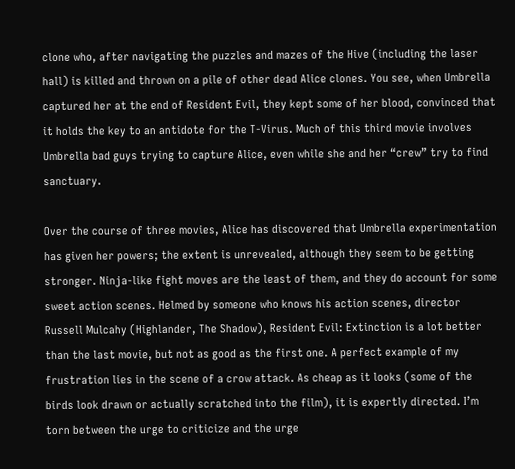clone who, after navigating the puzzles and mazes of the Hive (including the laser hall) is killed and thrown on a pile of other dead Alice clones. You see, when Umbrella captured her at the end of Resident Evil, they kept some of her blood, convinced that it holds the key to an antidote for the T-Virus. Much of this third movie involves Umbrella bad guys trying to capture Alice, even while she and her “crew” try to find sanctuary.

Over the course of three movies, Alice has discovered that Umbrella experimentation has given her powers; the extent is unrevealed, although they seem to be getting stronger. Ninja-like fight moves are the least of them, and they do account for some sweet action scenes. Helmed by someone who knows his action scenes, director Russell Mulcahy (Highlander, The Shadow), Resident Evil: Extinction is a lot better than the last movie, but not as good as the first one. A perfect example of my frustration lies in the scene of a crow attack. As cheap as it looks (some of the birds look drawn or actually scratched into the film), it is expertly directed. I’m torn between the urge to criticize and the urge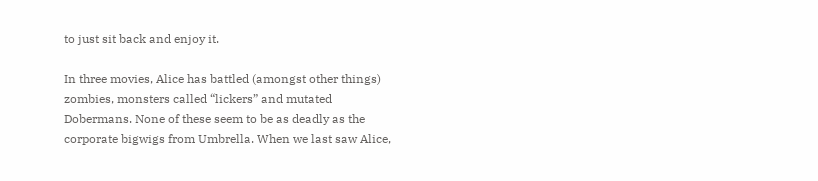to just sit back and enjoy it.

In three movies, Alice has battled (amongst other things) zombies, monsters called “lickers” and mutated Dobermans. None of these seem to be as deadly as the corporate bigwigs from Umbrella. When we last saw Alice,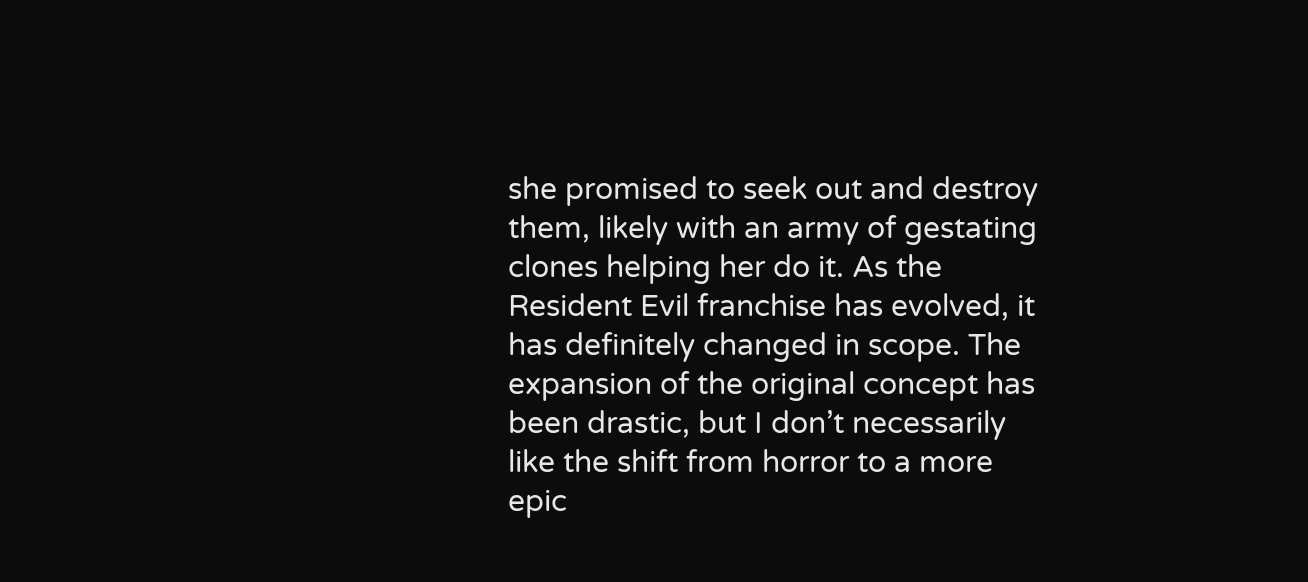she promised to seek out and destroy them, likely with an army of gestating clones helping her do it. As the Resident Evil franchise has evolved, it has definitely changed in scope. The expansion of the original concept has been drastic, but I don’t necessarily like the shift from horror to a more epic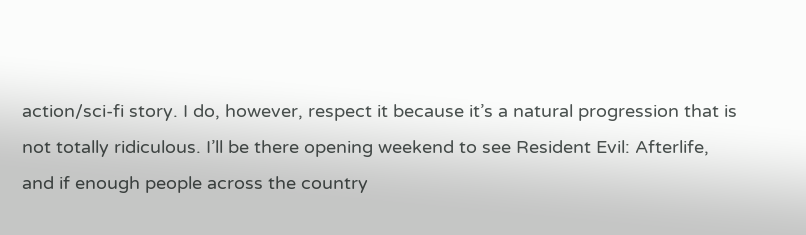action/sci-fi story. I do, however, respect it because it’s a natural progression that is not totally ridiculous. I’ll be there opening weekend to see Resident Evil: Afterlife, and if enough people across the country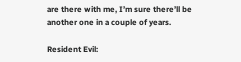are there with me, I’m sure there’ll be another one in a couple of years.

Resident Evil: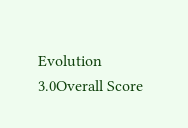Evolution
3.0Overall Score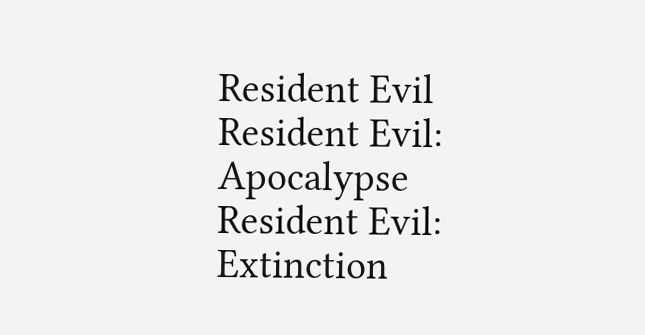Resident Evil
Resident Evil: Apocalypse
Resident Evil: Extinction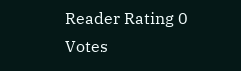Reader Rating 0 Votes